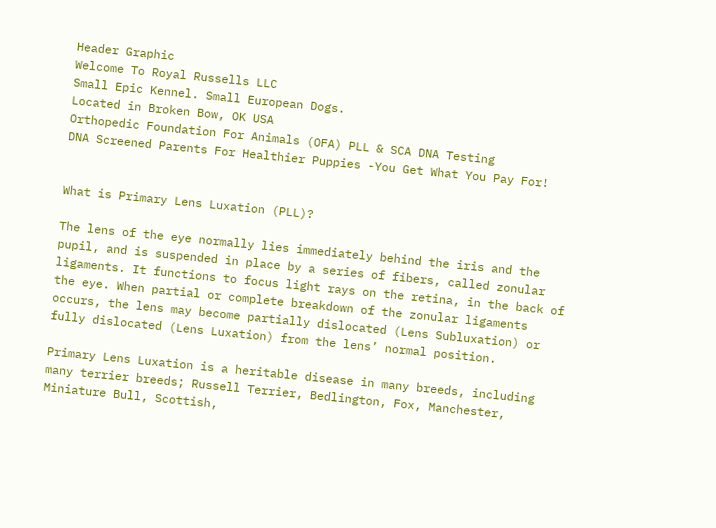Header Graphic
Welcome To Royal Russells LLC
Small Epic Kennel. Small European Dogs.
Located in Broken Bow, OK USA
Orthopedic Foundation For Animals (OFA) PLL & SCA DNA Testing
DNA Screened Parents For Healthier Puppies -You Get What You Pay For!


What is Primary Lens Luxation (PLL)?

The lens of the eye normally lies immediately behind the iris and the pupil, and is suspended in place by a series of fibers, called zonular ligaments. It functions to focus light rays on the retina, in the back of the eye. When partial or complete breakdown of the zonular ligaments occurs, the lens may become partially dislocated (Lens Subluxation) or fully dislocated (Lens Luxation) from the lens’ normal position.

Primary Lens Luxation is a heritable disease in many breeds, including many terrier breeds; Russell Terrier, Bedlington, Fox, Manchester, Miniature Bull, Scottish,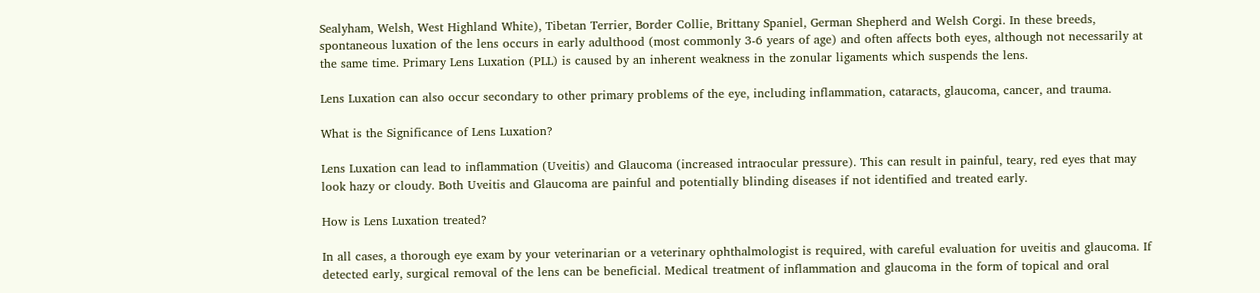Sealyham, Welsh, West Highland White), Tibetan Terrier, Border Collie, Brittany Spaniel, German Shepherd and Welsh Corgi. In these breeds, spontaneous luxation of the lens occurs in early adulthood (most commonly 3-6 years of age) and often affects both eyes, although not necessarily at the same time. Primary Lens Luxation (PLL) is caused by an inherent weakness in the zonular ligaments which suspends the lens.

Lens Luxation can also occur secondary to other primary problems of the eye, including inflammation, cataracts, glaucoma, cancer, and trauma.

What is the Significance of Lens Luxation?

Lens Luxation can lead to inflammation (Uveitis) and Glaucoma (increased intraocular pressure). This can result in painful, teary, red eyes that may look hazy or cloudy. Both Uveitis and Glaucoma are painful and potentially blinding diseases if not identified and treated early.

How is Lens Luxation treated?

In all cases, a thorough eye exam by your veterinarian or a veterinary ophthalmologist is required, with careful evaluation for uveitis and glaucoma. If detected early, surgical removal of the lens can be beneficial. Medical treatment of inflammation and glaucoma in the form of topical and oral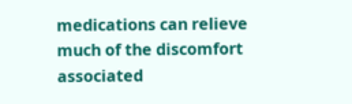medications can relieve much of the discomfort associated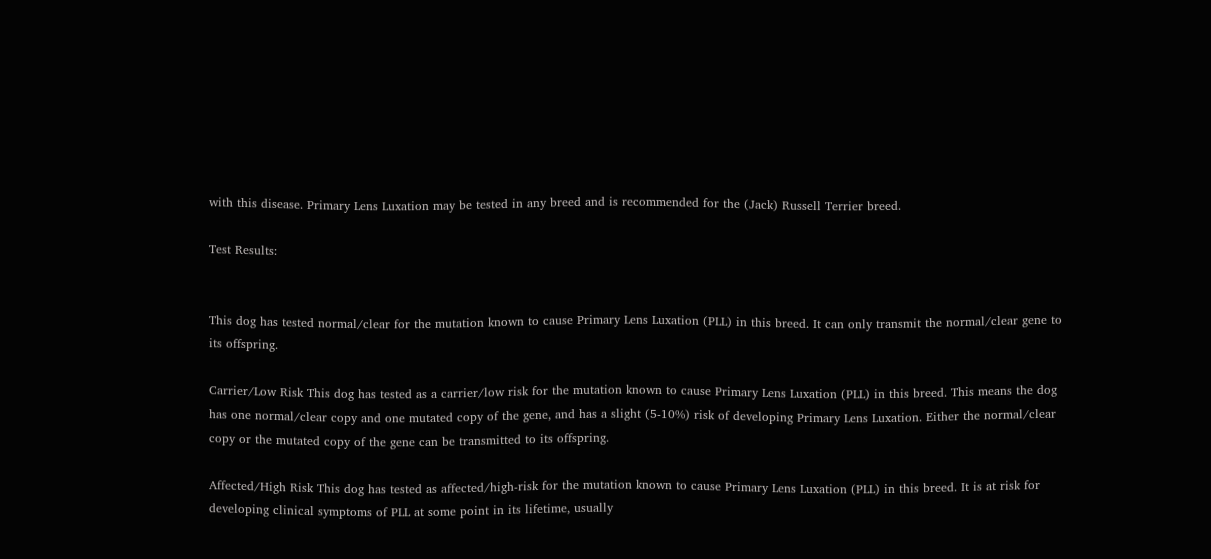with this disease. Primary Lens Luxation may be tested in any breed and is recommended for the (Jack) Russell Terrier breed.

Test Results:


This dog has tested normal/clear for the mutation known to cause Primary Lens Luxation (PLL) in this breed. It can only transmit the normal/clear gene to its offspring.

Carrier/Low Risk This dog has tested as a carrier/low risk for the mutation known to cause Primary Lens Luxation (PLL) in this breed. This means the dog has one normal/clear copy and one mutated copy of the gene, and has a slight (5-10%) risk of developing Primary Lens Luxation. Either the normal/clear copy or the mutated copy of the gene can be transmitted to its offspring.

Affected/High Risk This dog has tested as affected/high-risk for the mutation known to cause Primary Lens Luxation (PLL) in this breed. It is at risk for developing clinical symptoms of PLL at some point in its lifetime, usually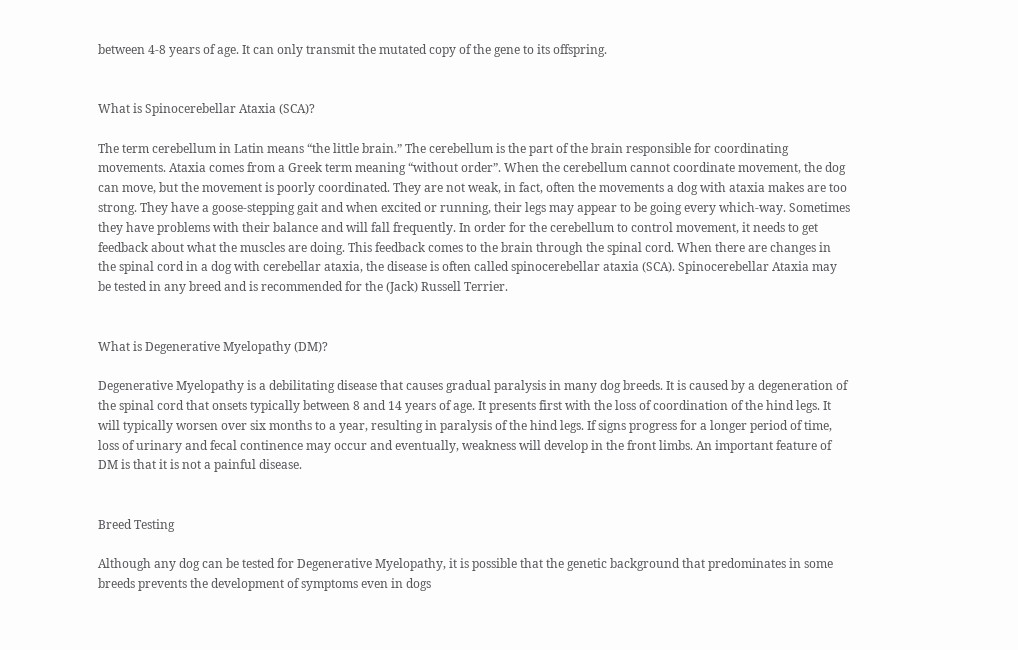between 4-8 years of age. It can only transmit the mutated copy of the gene to its offspring.


What is Spinocerebellar Ataxia (SCA)?

The term cerebellum in Latin means “the little brain.” The cerebellum is the part of the brain responsible for coordinating movements. Ataxia comes from a Greek term meaning “without order”. When the cerebellum cannot coordinate movement, the dog can move, but the movement is poorly coordinated. They are not weak, in fact, often the movements a dog with ataxia makes are too strong. They have a goose-stepping gait and when excited or running, their legs may appear to be going every which-way. Sometimes they have problems with their balance and will fall frequently. In order for the cerebellum to control movement, it needs to get feedback about what the muscles are doing. This feedback comes to the brain through the spinal cord. When there are changes in the spinal cord in a dog with cerebellar ataxia, the disease is often called spinocerebellar ataxia (SCA). Spinocerebellar Ataxia may be tested in any breed and is recommended for the (Jack) Russell Terrier.


What is Degenerative Myelopathy (DM)?

Degenerative Myelopathy is a debilitating disease that causes gradual paralysis in many dog breeds. It is caused by a degeneration of the spinal cord that onsets typically between 8 and 14 years of age. It presents first with the loss of coordination of the hind legs. It will typically worsen over six months to a year, resulting in paralysis of the hind legs. If signs progress for a longer period of time, loss of urinary and fecal continence may occur and eventually, weakness will develop in the front limbs. An important feature of DM is that it is not a painful disease.


Breed Testing

Although any dog can be tested for Degenerative Myelopathy, it is possible that the genetic background that predominates in some breeds prevents the development of symptoms even in dogs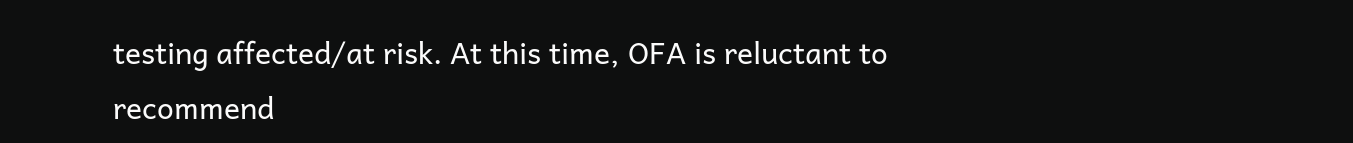testing affected/at risk. At this time, OFA is reluctant to recommend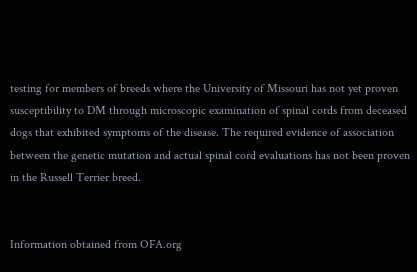testing for members of breeds where the University of Missouri has not yet proven susceptibility to DM through microscopic examination of spinal cords from deceased dogs that exhibited symptoms of the disease. The required evidence of association between the genetic mutation and actual spinal cord evaluations has not been proven in the Russell Terrier breed.


Information obtained from OFA.org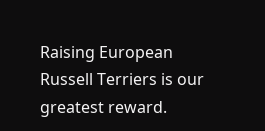Raising European Russell Terriers is our greatest reward.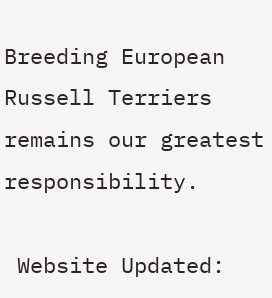Breeding European Russell Terriers remains our greatest responsibility.

 Website Updated: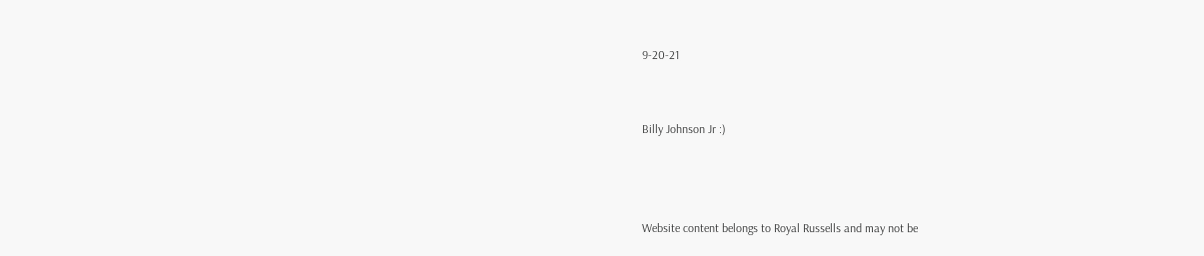9-20-21


Billy Johnson Jr :)



Website content belongs to Royal Russells and may not be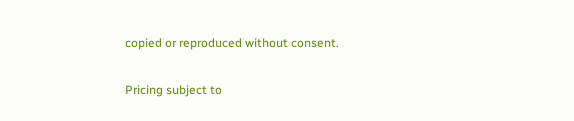copied or reproduced without consent.

Pricing subject to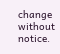change without notice.